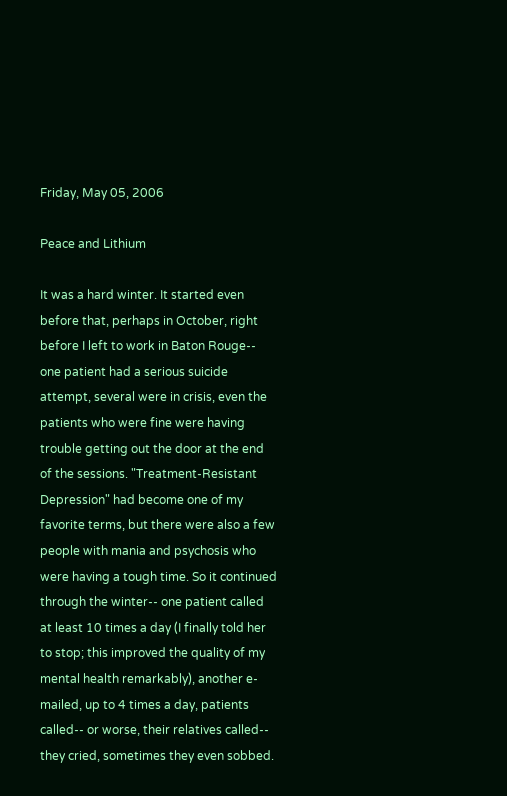Friday, May 05, 2006

Peace and Lithium

It was a hard winter. It started even before that, perhaps in October, right before I left to work in Baton Rouge-- one patient had a serious suicide attempt, several were in crisis, even the patients who were fine were having trouble getting out the door at the end of the sessions. "Treatment-Resistant Depression" had become one of my favorite terms, but there were also a few people with mania and psychosis who were having a tough time. So it continued through the winter-- one patient called at least 10 times a day (I finally told her to stop; this improved the quality of my mental health remarkably), another e-mailed, up to 4 times a day, patients called-- or worse, their relatives called-- they cried, sometimes they even sobbed.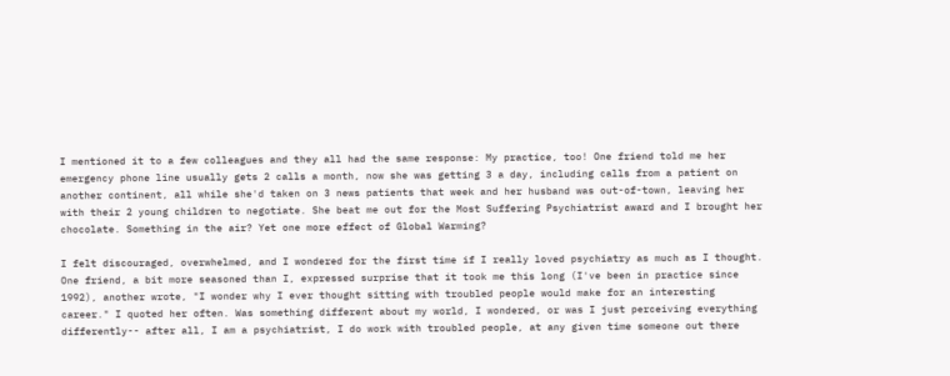I mentioned it to a few colleagues and they all had the same response: My practice, too! One friend told me her emergency phone line usually gets 2 calls a month, now she was getting 3 a day, including calls from a patient on another continent, all while she'd taken on 3 news patients that week and her husband was out-of-town, leaving her with their 2 young children to negotiate. She beat me out for the Most Suffering Psychiatrist award and I brought her chocolate. Something in the air? Yet one more effect of Global Warming?

I felt discouraged, overwhelmed, and I wondered for the first time if I really loved psychiatry as much as I thought. One friend, a bit more seasoned than I, expressed surprise that it took me this long (I've been in practice since 1992), another wrote, "I wonder why I ever thought sitting with troubled people would make for an interesting career." I quoted her often. Was something different about my world, I wondered, or was I just perceiving everything differently-- after all, I am a psychiatrist, I do work with troubled people, at any given time someone out there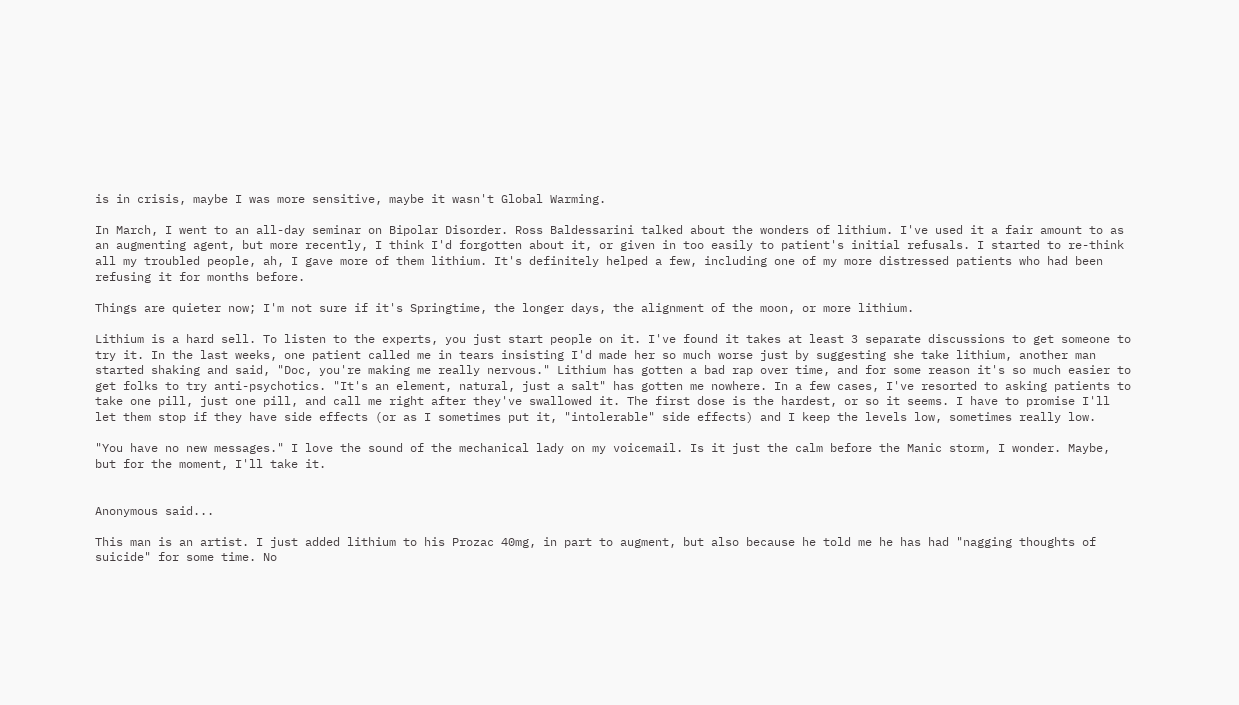is in crisis, maybe I was more sensitive, maybe it wasn't Global Warming.

In March, I went to an all-day seminar on Bipolar Disorder. Ross Baldessarini talked about the wonders of lithium. I've used it a fair amount to as an augmenting agent, but more recently, I think I'd forgotten about it, or given in too easily to patient's initial refusals. I started to re-think all my troubled people, ah, I gave more of them lithium. It's definitely helped a few, including one of my more distressed patients who had been refusing it for months before.

Things are quieter now; I'm not sure if it's Springtime, the longer days, the alignment of the moon, or more lithium.

Lithium is a hard sell. To listen to the experts, you just start people on it. I've found it takes at least 3 separate discussions to get someone to try it. In the last weeks, one patient called me in tears insisting I'd made her so much worse just by suggesting she take lithium, another man started shaking and said, "Doc, you're making me really nervous." Lithium has gotten a bad rap over time, and for some reason it's so much easier to get folks to try anti-psychotics. "It's an element, natural, just a salt" has gotten me nowhere. In a few cases, I've resorted to asking patients to take one pill, just one pill, and call me right after they've swallowed it. The first dose is the hardest, or so it seems. I have to promise I'll let them stop if they have side effects (or as I sometimes put it, "intolerable" side effects) and I keep the levels low, sometimes really low.

"You have no new messages." I love the sound of the mechanical lady on my voicemail. Is it just the calm before the Manic storm, I wonder. Maybe, but for the moment, I'll take it.


Anonymous said...

This man is an artist. I just added lithium to his Prozac 40mg, in part to augment, but also because he told me he has had "nagging thoughts of suicide" for some time. No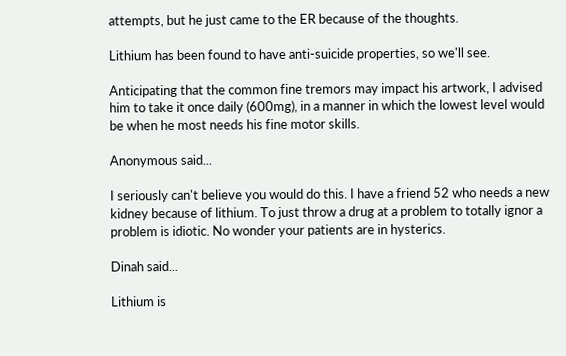attempts, but he just came to the ER because of the thoughts.

Lithium has been found to have anti-suicide properties, so we'll see.

Anticipating that the common fine tremors may impact his artwork, I advised him to take it once daily (600mg), in a manner in which the lowest level would be when he most needs his fine motor skills.

Anonymous said...

I seriously can't believe you would do this. I have a friend 52 who needs a new kidney because of lithium. To just throw a drug at a problem to totally ignor a problem is idiotic. No wonder your patients are in hysterics.

Dinah said...

Lithium is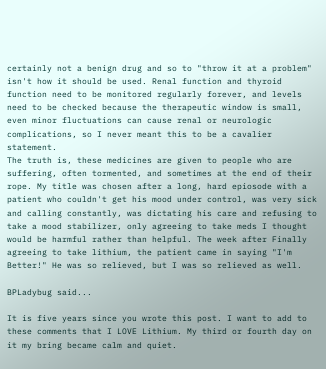certainly not a benign drug and so to "throw it at a problem" isn't how it should be used. Renal function and thyroid function need to be monitored regularly forever, and levels need to be checked because the therapeutic window is small, even minor fluctuations can cause renal or neurologic complications, so I never meant this to be a cavalier statement.
The truth is, these medicines are given to people who are suffering, often tormented, and sometimes at the end of their rope. My title was chosen after a long, hard epiosode with a patient who couldn't get his mood under control, was very sick and calling constantly, was dictating his care and refusing to take a mood stabilizer, only agreeing to take meds I thought would be harmful rather than helpful. The week after Finally agreeing to take lithium, the patient came in saying "I'm Better!" He was so relieved, but I was so relieved as well.

BPLadybug said...

It is five years since you wrote this post. I want to add to these comments that I LOVE Lithium. My third or fourth day on it my bring became calm and quiet.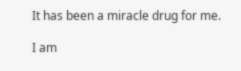It has been a miracle drug for me.

I am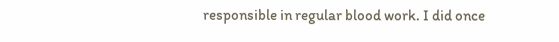responsible in regular blood work. I did once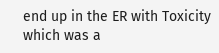end up in the ER with Toxicity which was a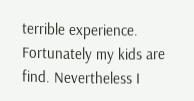terrible experience. Fortunately my kids are find. Nevertheless I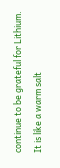continue to be grateful for Lithium. It is like a warm salt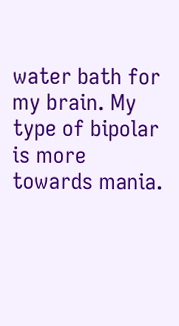water bath for my brain. My type of bipolar is more towards mania.